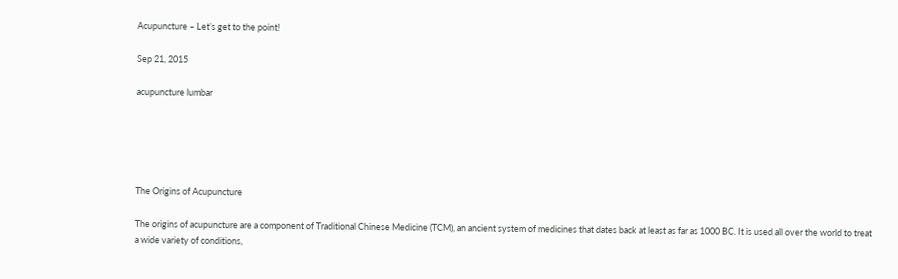Acupuncture – Let’s get to the point!

Sep 21, 2015

acupuncture lumbar





The Origins of Acupuncture

The origins of acupuncture are a component of Traditional Chinese Medicine (TCM), an ancient system of medicines that dates back at least as far as 1000 BC. It is used all over the world to treat a wide variety of conditions,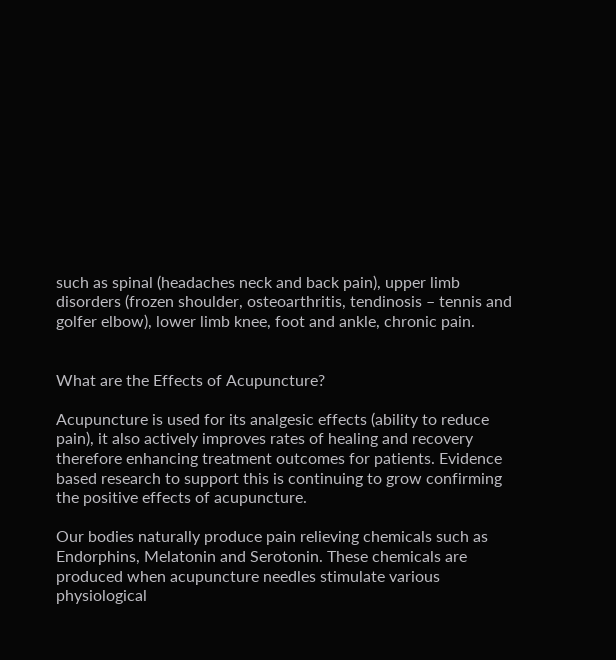such as spinal (headaches neck and back pain), upper limb disorders (frozen shoulder, osteoarthritis, tendinosis – tennis and golfer elbow), lower limb knee, foot and ankle, chronic pain.


What are the Effects of Acupuncture?

Acupuncture is used for its analgesic effects (ability to reduce pain), it also actively improves rates of healing and recovery therefore enhancing treatment outcomes for patients. Evidence based research to support this is continuing to grow confirming the positive effects of acupuncture.

Our bodies naturally produce pain relieving chemicals such as Endorphins, Melatonin and Serotonin. These chemicals are produced when acupuncture needles stimulate various physiological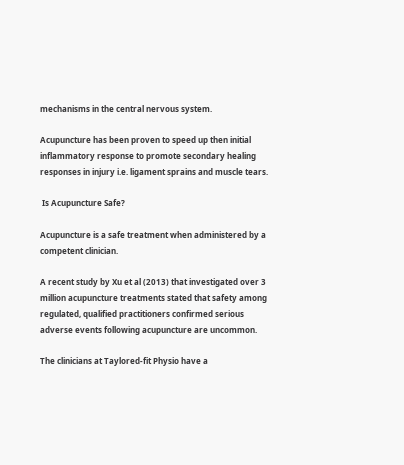mechanisms in the central nervous system.

Acupuncture has been proven to speed up then initial inflammatory response to promote secondary healing responses in injury i.e. ligament sprains and muscle tears.

 Is Acupuncture Safe?

Acupuncture is a safe treatment when administered by a competent clinician.

A recent study by Xu et al (2013) that investigated over 3 million acupuncture treatments stated that safety among regulated, qualified practitioners confirmed serious adverse events following acupuncture are uncommon.

The clinicians at Taylored-fit Physio have a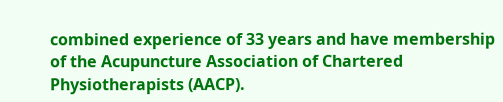combined experience of 33 years and have membership of the Acupuncture Association of Chartered Physiotherapists (AACP).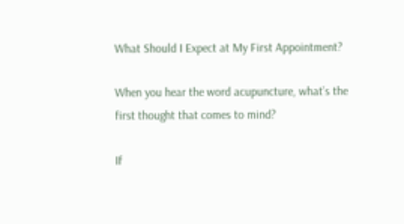What Should I Expect at My First Appointment?

When you hear the word acupuncture, what’s the first thought that comes to mind?

If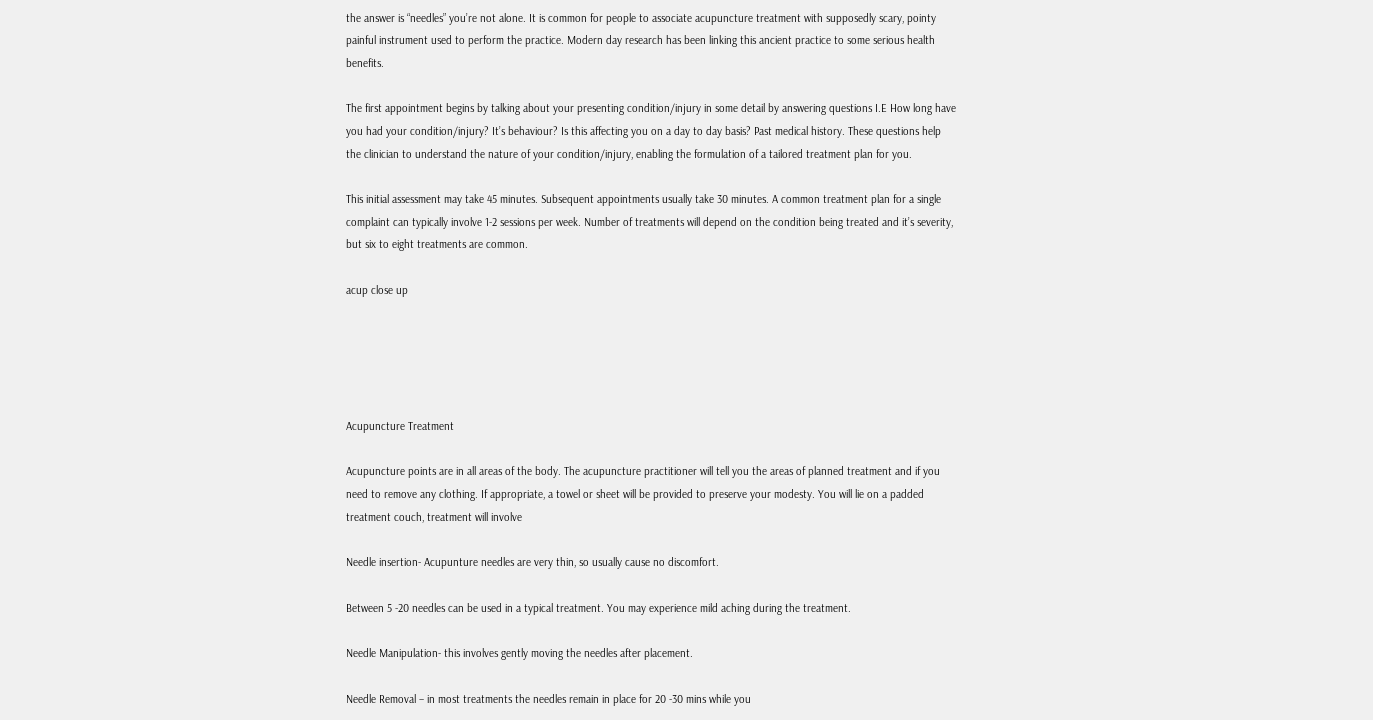the answer is “needles” you’re not alone. It is common for people to associate acupuncture treatment with supposedly scary, pointy painful instrument used to perform the practice. Modern day research has been linking this ancient practice to some serious health benefits.

The first appointment begins by talking about your presenting condition/injury in some detail by answering questions I.E How long have you had your condition/injury? It’s behaviour? Is this affecting you on a day to day basis? Past medical history. These questions help the clinician to understand the nature of your condition/injury, enabling the formulation of a tailored treatment plan for you.

This initial assessment may take 45 minutes. Subsequent appointments usually take 30 minutes. A common treatment plan for a single complaint can typically involve 1-2 sessions per week. Number of treatments will depend on the condition being treated and it’s severity, but six to eight treatments are common.

acup close up





Acupuncture Treatment

Acupuncture points are in all areas of the body. The acupuncture practitioner will tell you the areas of planned treatment and if you need to remove any clothing. If appropriate, a towel or sheet will be provided to preserve your modesty. You will lie on a padded treatment couch, treatment will involve

Needle insertion- Acupunture needles are very thin, so usually cause no discomfort.

Between 5 -20 needles can be used in a typical treatment. You may experience mild aching during the treatment.

Needle Manipulation- this involves gently moving the needles after placement.

Needle Removal – in most treatments the needles remain in place for 20 -30 mins while you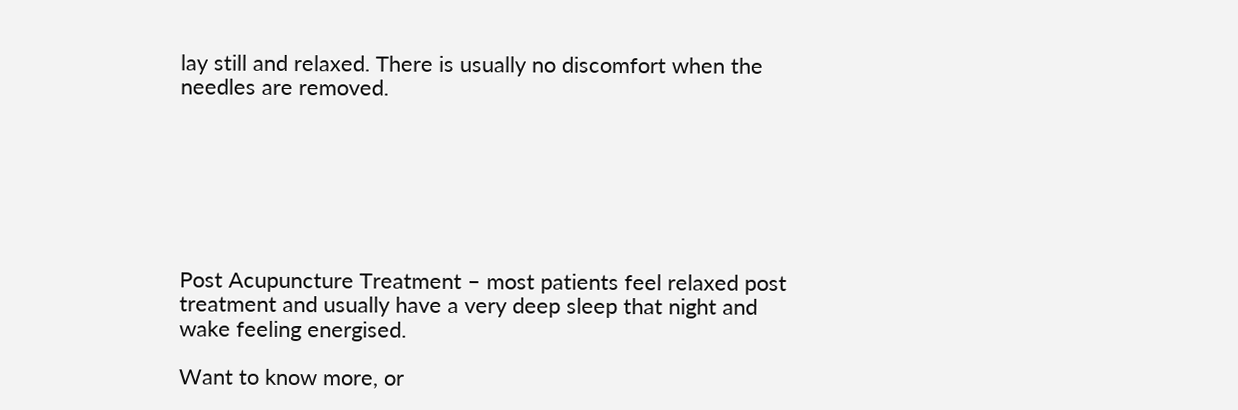lay still and relaxed. There is usually no discomfort when the needles are removed.







Post Acupuncture Treatment – most patients feel relaxed post treatment and usually have a very deep sleep that night and wake feeling energised.

Want to know more, or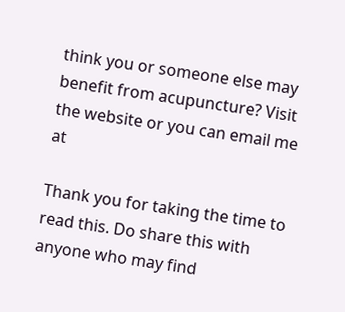think you or someone else may benefit from acupuncture? Visit the website or you can email me at

Thank you for taking the time to read this. Do share this with anyone who may find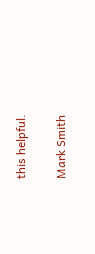this helpful.

Mark Smith